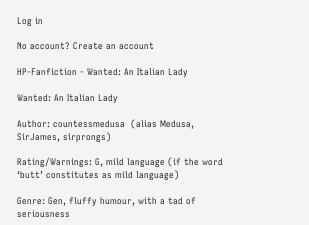Log in

No account? Create an account

HP-Fanfiction - Wanted: An Italian Lady

Wanted: An Italian Lady

Author: countessmedusa  (alias Medusa, SirJames, sirprongs)

Rating/Warnings: G, mild language (if the word ‘butt’ constitutes as mild language)

Genre: Gen, fluffy humour, with a tad of seriousness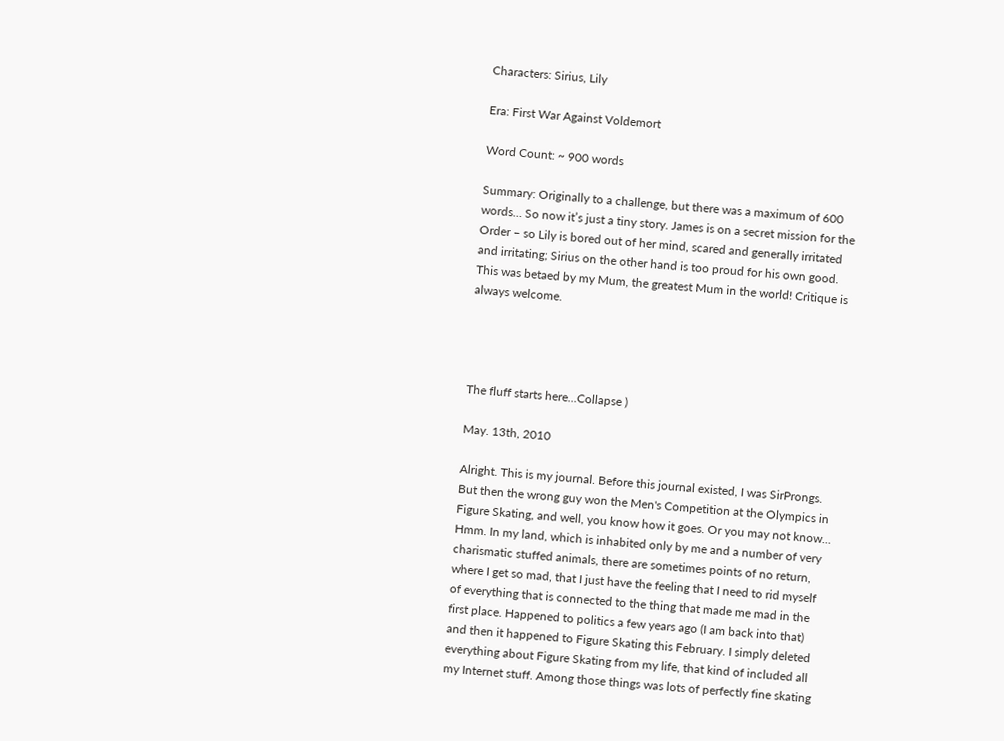Characters: Sirius, Lily

Era: First War Against Voldemort

Word Count: ~ 900 words

Summary: Originally to a challenge, but there was a maximum of 600 words… So now it’s just a tiny story. James is on a secret mission for the Order – so Lily is bored out of her mind, scared and generally irritated and irritating; Sirius on the other hand is too proud for his own good. This was betaed by my Mum, the greatest Mum in the world! Critique is always welcome.




The fluff starts here...Collapse )

May. 13th, 2010

Alright. This is my journal. Before this journal existed, I was SirProngs. But then the wrong guy won the Men's Competition at the Olympics in Figure Skating, and well, you know how it goes. Or you may not know... Hmm. In my land, which is inhabited only by me and a number of very charismatic stuffed animals, there are sometimes points of no return, where I get so mad, that I just have the feeling that I need to rid myself of everything that is connected to the thing that made me mad in the first place. Happened to politics a few years ago (I am back into that) and then it happened to Figure Skating this February. I simply deleted everything about Figure Skating from my life, that kind of included all my Internet stuff. Among those things was lots of perfectly fine skating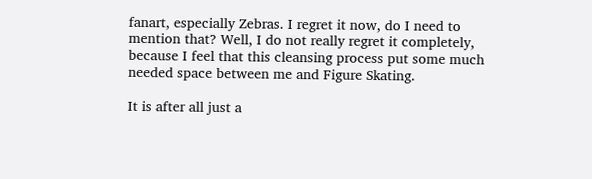fanart, especially Zebras. I regret it now, do I need to mention that? Well, I do not really regret it completely, because I feel that this cleansing process put some much needed space between me and Figure Skating.

It is after all just a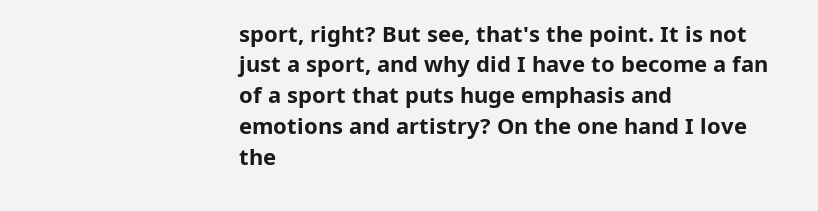sport, right? But see, that's the point. It is not just a sport, and why did I have to become a fan of a sport that puts huge emphasis and emotions and artistry? On the one hand I love the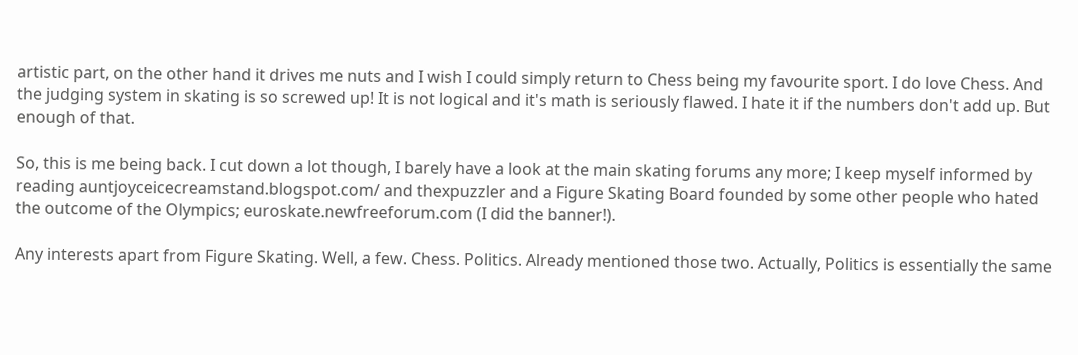artistic part, on the other hand it drives me nuts and I wish I could simply return to Chess being my favourite sport. I do love Chess. And the judging system in skating is so screwed up! It is not logical and it's math is seriously flawed. I hate it if the numbers don't add up. But enough of that.

So, this is me being back. I cut down a lot though, I barely have a look at the main skating forums any more; I keep myself informed by reading auntjoyceicecreamstand.blogspot.com/ and thexpuzzler and a Figure Skating Board founded by some other people who hated the outcome of the Olympics; euroskate.newfreeforum.com (I did the banner!).

Any interests apart from Figure Skating. Well, a few. Chess. Politics. Already mentioned those two. Actually, Politics is essentially the same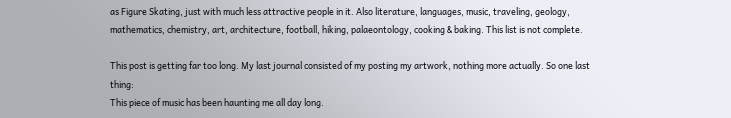as Figure Skating, just with much less attractive people in it. Also literature, languages, music, traveling, geology, mathematics, chemistry, art, architecture, football, hiking, palaeontology, cooking & baking. This list is not complete.

This post is getting far too long. My last journal consisted of my posting my artwork, nothing more actually. So one last thing:
This piece of music has been haunting me all day long.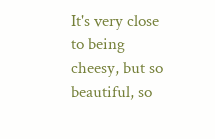It's very close to being cheesy, but so beautiful, so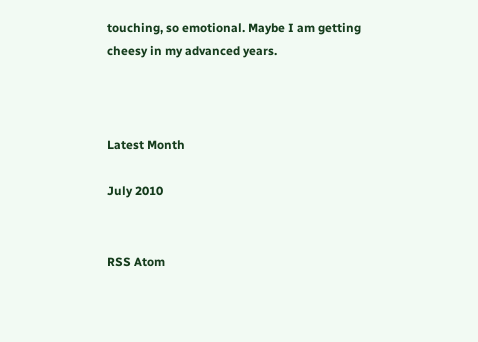touching, so emotional. Maybe I am getting cheesy in my advanced years.



Latest Month

July 2010


RSS Atom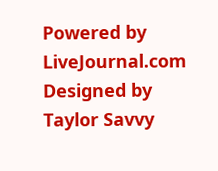Powered by LiveJournal.com
Designed by Taylor Savvy